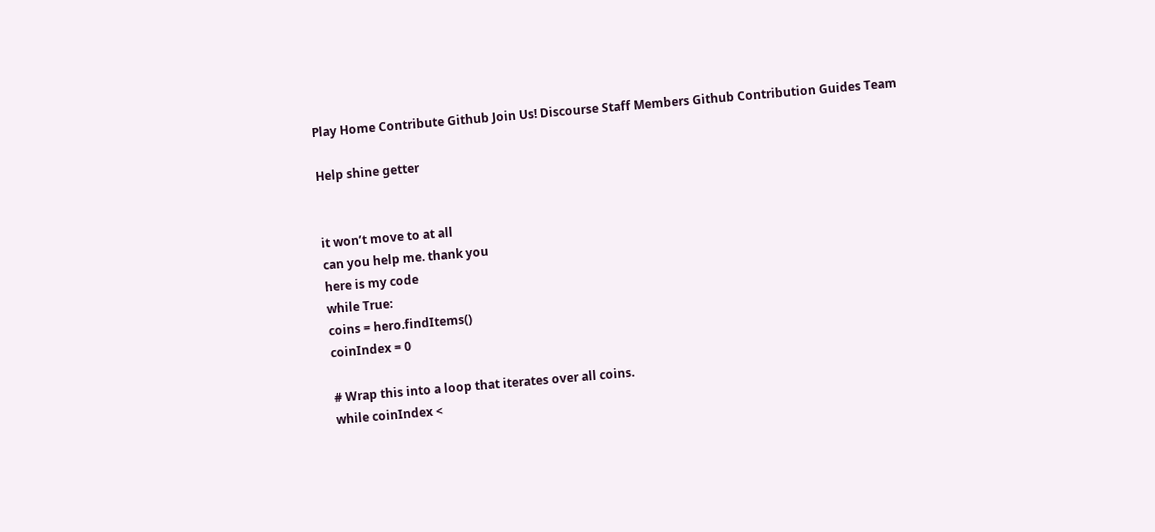Play Home Contribute Github Join Us! Discourse Staff Members Github Contribution Guides Team

Help shine getter


it won’t move to at all
can you help me. thank you
here is my code
while True:
coins = hero.findItems()
coinIndex = 0

# Wrap this into a loop that iterates over all coins.
while coinIndex <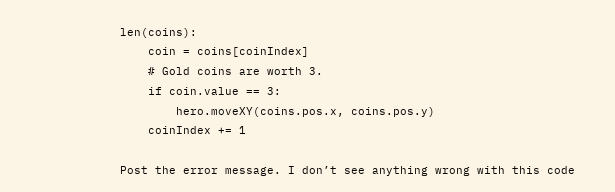len(coins):
    coin = coins[coinIndex]
    # Gold coins are worth 3.
    if coin.value == 3:
        hero.moveXY(coins.pos.x, coins.pos.y)
    coinIndex += 1

Post the error message. I don’t see anything wrong with this code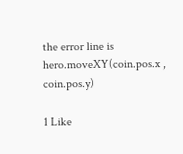the error line is
hero.moveXY(coin.pos.x , coin.pos.y)

1 Like